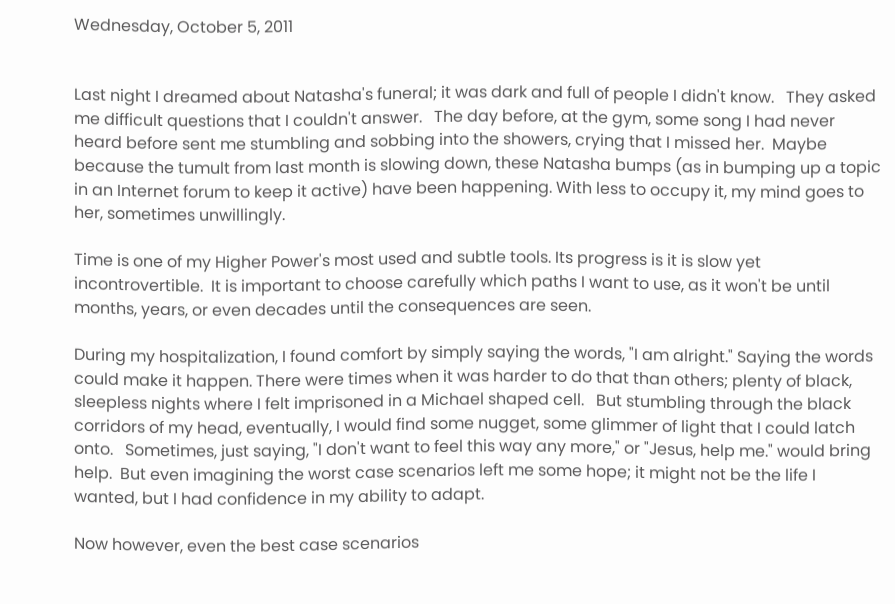Wednesday, October 5, 2011


Last night I dreamed about Natasha's funeral; it was dark and full of people I didn't know.   They asked me difficult questions that I couldn't answer.   The day before, at the gym, some song I had never heard before sent me stumbling and sobbing into the showers, crying that I missed her.  Maybe because the tumult from last month is slowing down, these Natasha bumps (as in bumping up a topic in an Internet forum to keep it active) have been happening. With less to occupy it, my mind goes to her, sometimes unwillingly.

Time is one of my Higher Power's most used and subtle tools. Its progress is it is slow yet incontrovertible.  It is important to choose carefully which paths I want to use, as it won't be until months, years, or even decades until the consequences are seen.

During my hospitalization, I found comfort by simply saying the words, "I am alright." Saying the words could make it happen. There were times when it was harder to do that than others; plenty of black, sleepless nights where I felt imprisoned in a Michael shaped cell.   But stumbling through the black corridors of my head, eventually, I would find some nugget, some glimmer of light that I could latch onto.   Sometimes, just saying, "I don't want to feel this way any more," or "Jesus, help me." would bring help.  But even imagining the worst case scenarios left me some hope; it might not be the life I wanted, but I had confidence in my ability to adapt.

Now however, even the best case scenarios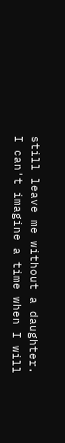still leave me without a daughter.  I can't imagine a time when I will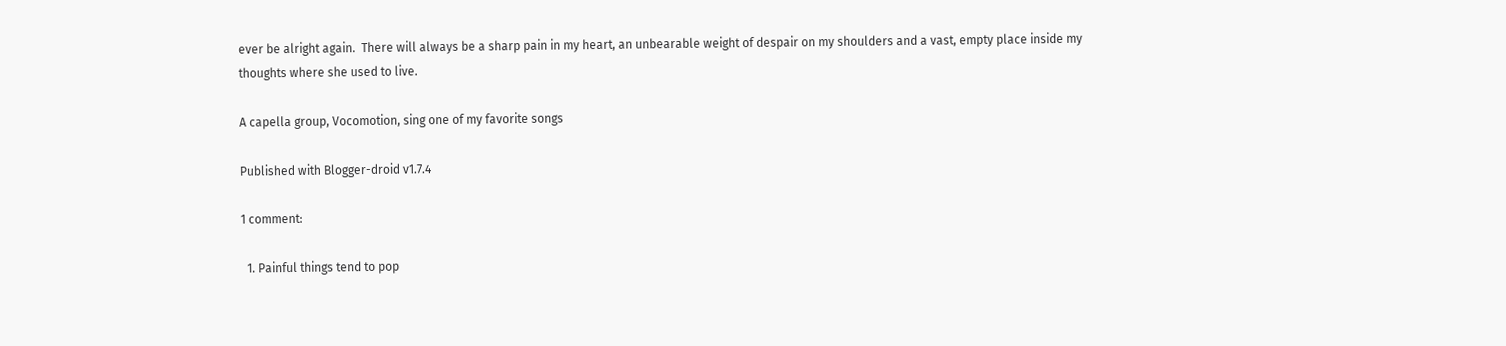ever be alright again.  There will always be a sharp pain in my heart, an unbearable weight of despair on my shoulders and a vast, empty place inside my thoughts where she used to live.

A capella group, Vocomotion, sing one of my favorite songs

Published with Blogger-droid v1.7.4

1 comment:

  1. Painful things tend to pop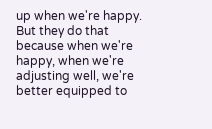up when we're happy. But they do that because when we're happy, when we're adjusting well, we're better equipped to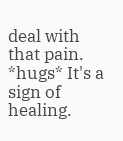deal with that pain. *hugs* It's a sign of healing.